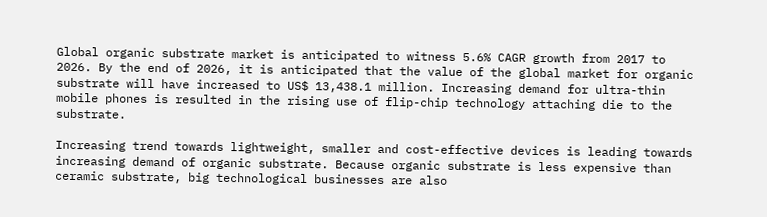Global organic substrate market is anticipated to witness 5.6% CAGR growth from 2017 to 2026. By the end of 2026, it is anticipated that the value of the global market for organic substrate will have increased to US$ 13,438.1 million. Increasing demand for ultra-thin mobile phones is resulted in the rising use of flip-chip technology attaching die to the substrate.

Increasing trend towards lightweight, smaller and cost-effective devices is leading towards increasing demand of organic substrate. Because organic substrate is less expensive than ceramic substrate, big technological businesses are also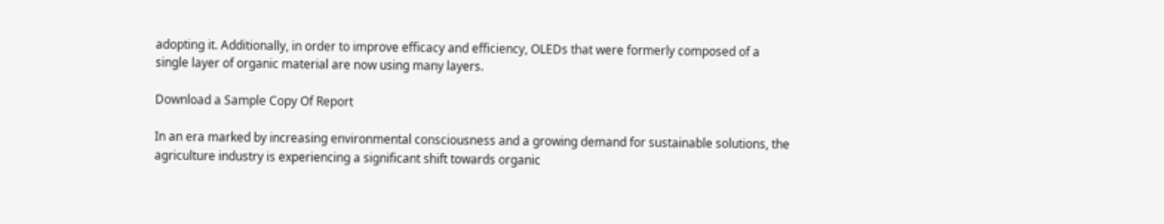adopting it. Additionally, in order to improve efficacy and efficiency, OLEDs that were formerly composed of a single layer of organic material are now using many layers.

Download a Sample Copy Of Report

In an era marked by increasing environmental consciousness and a growing demand for sustainable solutions, the agriculture industry is experiencing a significant shift towards organic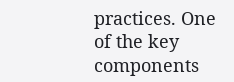practices. One of the key components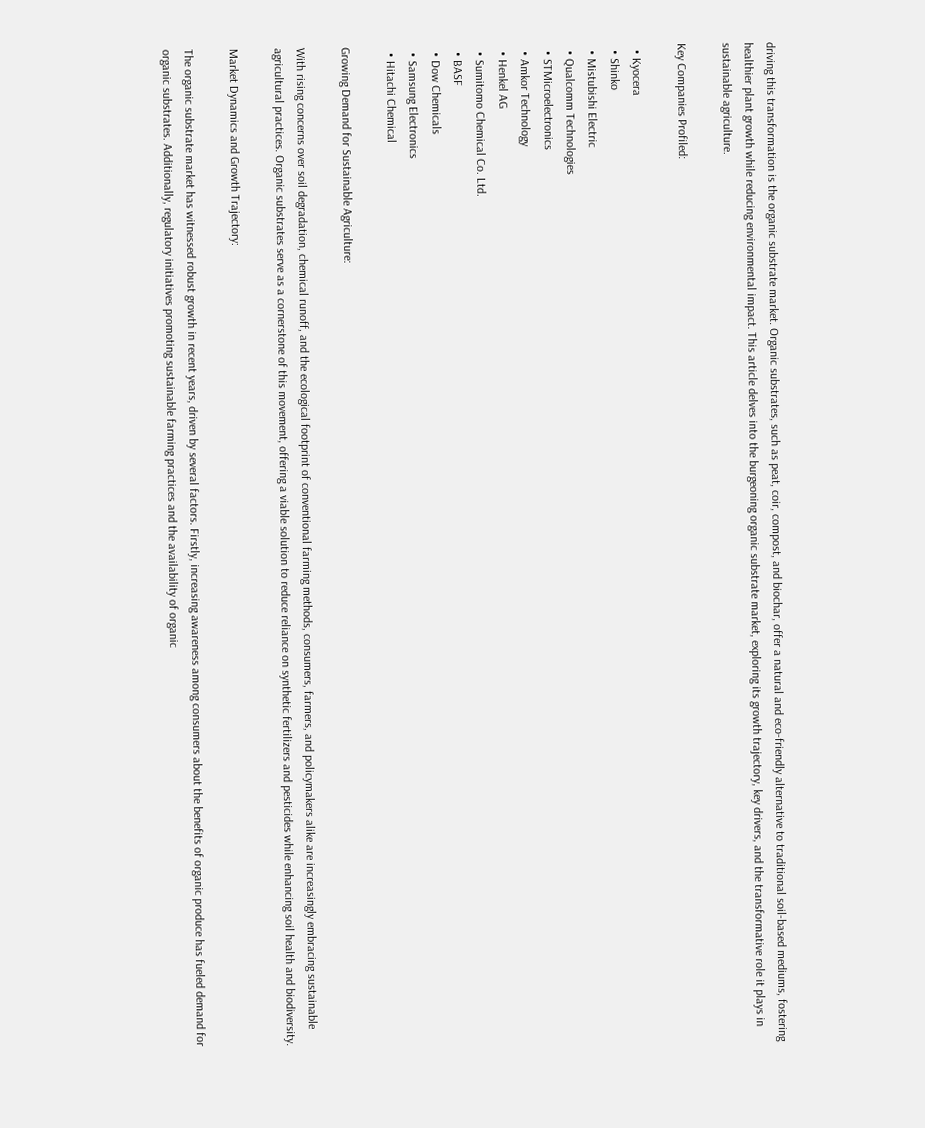driving this transformation is the organic substrate market. Organic substrates, such as peat, coir, compost, and biochar, offer a natural and eco-friendly alternative to traditional soil-based mediums, fostering healthier plant growth while reducing environmental impact. This article delves into the burgeoning organic substrate market, exploring its growth trajectory, key drivers, and the transformative role it plays in sustainable agriculture.

Key Companies Profiled:

  • Kyocera
  • Shinko
  • Mistubishi Electric
  • Qualcomm Technologies
  • STMicroelectronics
  • Amkor Technology
  • Henkel AG
  • Sumitomo Chemical Co. Ltd.
  • BASF
  • Dow Chemicals
  • Samsung Electronics
  • Hitachi Chemical

Growing Demand for Sustainable Agriculture:

With rising concerns over soil degradation, chemical runoff, and the ecological footprint of conventional farming methods, consumers, farmers, and policymakers alike are increasingly embracing sustainable agricultural practices. Organic substrates serve as a cornerstone of this movement, offering a viable solution to reduce reliance on synthetic fertilizers and pesticides while enhancing soil health and biodiversity.

Market Dynamics and Growth Trajectory:

The organic substrate market has witnessed robust growth in recent years, driven by several factors. Firstly, increasing awareness among consumers about the benefits of organic produce has fueled demand for organic substrates. Additionally, regulatory initiatives promoting sustainable farming practices and the availability of organic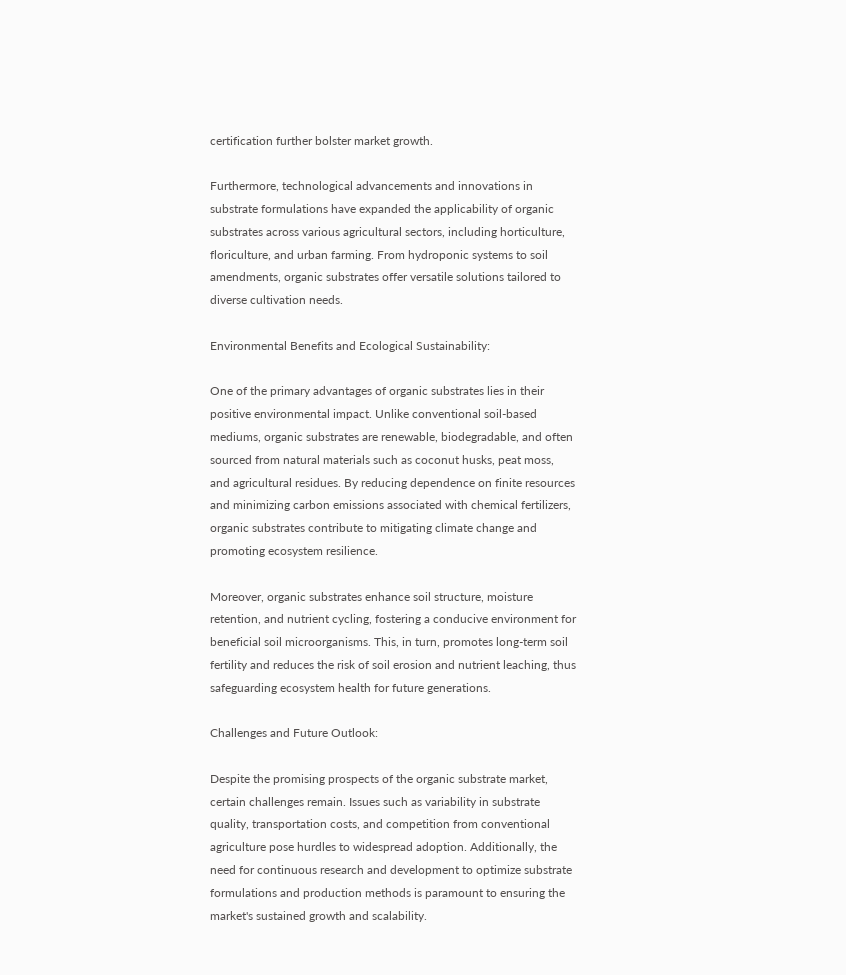certification further bolster market growth.

Furthermore, technological advancements and innovations in substrate formulations have expanded the applicability of organic substrates across various agricultural sectors, including horticulture, floriculture, and urban farming. From hydroponic systems to soil amendments, organic substrates offer versatile solutions tailored to diverse cultivation needs.

Environmental Benefits and Ecological Sustainability:

One of the primary advantages of organic substrates lies in their positive environmental impact. Unlike conventional soil-based mediums, organic substrates are renewable, biodegradable, and often sourced from natural materials such as coconut husks, peat moss, and agricultural residues. By reducing dependence on finite resources and minimizing carbon emissions associated with chemical fertilizers, organic substrates contribute to mitigating climate change and promoting ecosystem resilience.

Moreover, organic substrates enhance soil structure, moisture retention, and nutrient cycling, fostering a conducive environment for beneficial soil microorganisms. This, in turn, promotes long-term soil fertility and reduces the risk of soil erosion and nutrient leaching, thus safeguarding ecosystem health for future generations.

Challenges and Future Outlook:

Despite the promising prospects of the organic substrate market, certain challenges remain. Issues such as variability in substrate quality, transportation costs, and competition from conventional agriculture pose hurdles to widespread adoption. Additionally, the need for continuous research and development to optimize substrate formulations and production methods is paramount to ensuring the market's sustained growth and scalability.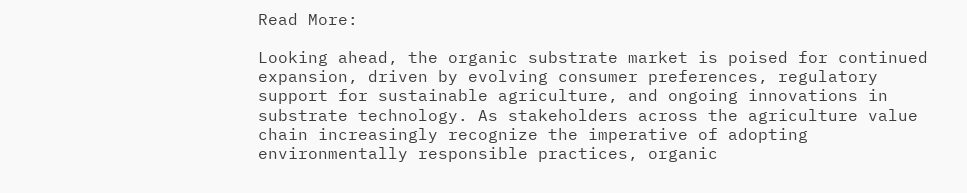Read More:

Looking ahead, the organic substrate market is poised for continued expansion, driven by evolving consumer preferences, regulatory support for sustainable agriculture, and ongoing innovations in substrate technology. As stakeholders across the agriculture value chain increasingly recognize the imperative of adopting environmentally responsible practices, organic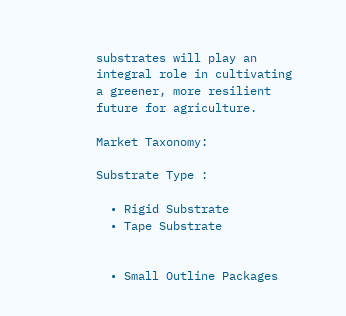substrates will play an integral role in cultivating a greener, more resilient future for agriculture.

Market Taxonomy:

Substrate Type :

  • Rigid Substrate
  • Tape Substrate


  • Small Outline Packages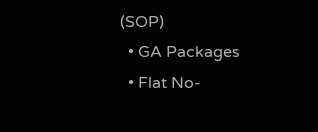(SOP)
  • GA Packages
  • Flat No-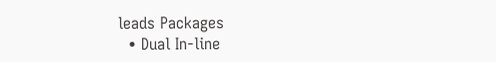leads Packages
  • Dual In-line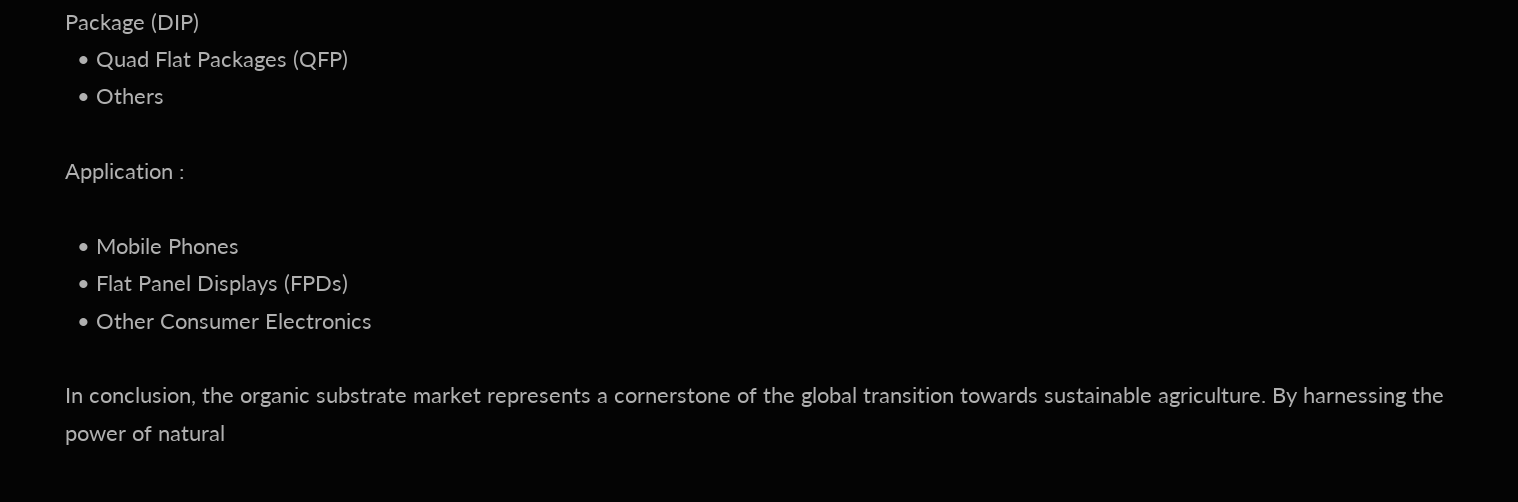Package (DIP)
  • Quad Flat Packages (QFP)
  • Others

Application :

  • Mobile Phones
  • Flat Panel Displays (FPDs)
  • Other Consumer Electronics

In conclusion, the organic substrate market represents a cornerstone of the global transition towards sustainable agriculture. By harnessing the power of natural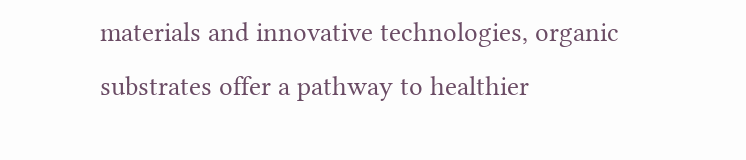materials and innovative technologies, organic substrates offer a pathway to healthier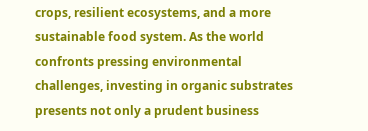crops, resilient ecosystems, and a more sustainable food system. As the world confronts pressing environmental challenges, investing in organic substrates presents not only a prudent business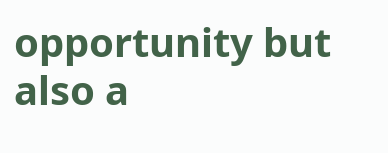opportunity but also a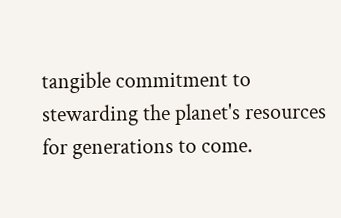tangible commitment to stewarding the planet's resources for generations to come.